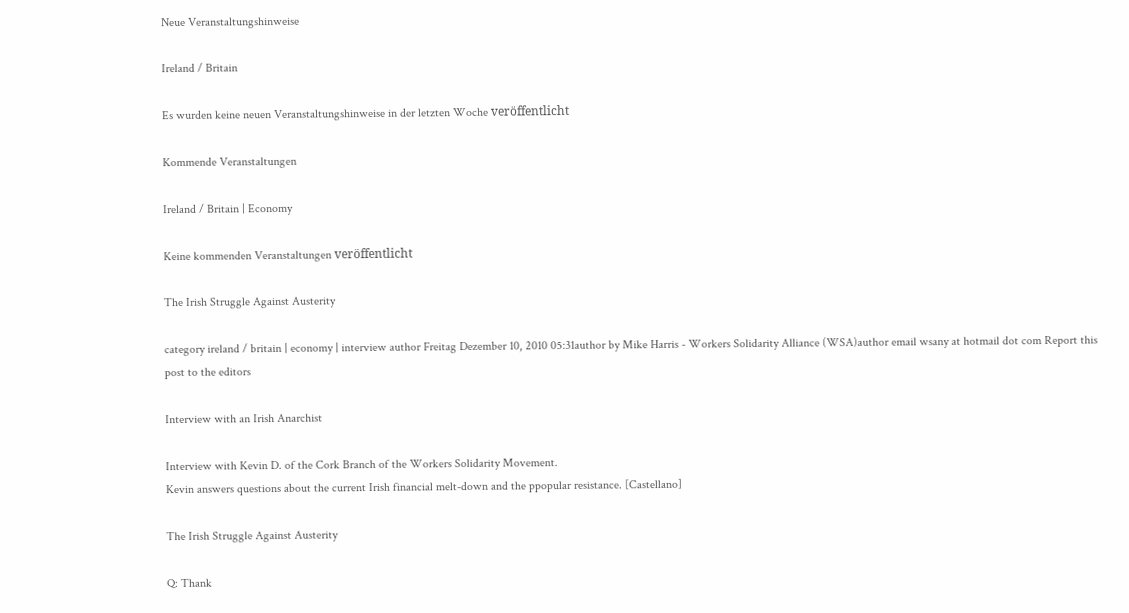Neue Veranstaltungshinweise

Ireland / Britain

Es wurden keine neuen Veranstaltungshinweise in der letzten Woche veröffentlicht

Kommende Veranstaltungen

Ireland / Britain | Economy

Keine kommenden Veranstaltungen veröffentlicht

The Irish Struggle Against Austerity

category ireland / britain | economy | interview author Freitag Dezember 10, 2010 05:31author by Mike Harris - Workers Solidarity Alliance (WSA)author email wsany at hotmail dot com Report this post to the editors

Interview with an Irish Anarchist

Interview with Kevin D. of the Cork Branch of the Workers Solidarity Movement.
Kevin answers questions about the current Irish financial melt-down and the ppopular resistance. [Castellano]

The Irish Struggle Against Austerity

Q: Thank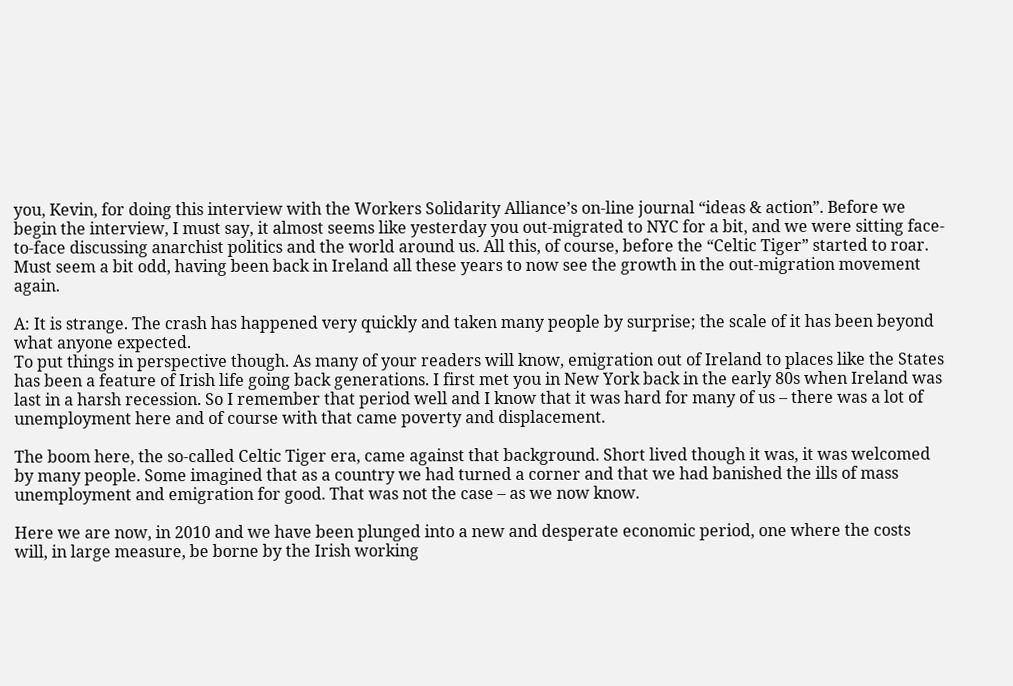you, Kevin, for doing this interview with the Workers Solidarity Alliance’s on-line journal “ideas & action”. Before we begin the interview, I must say, it almost seems like yesterday you out-migrated to NYC for a bit, and we were sitting face-to-face discussing anarchist politics and the world around us. All this, of course, before the “Celtic Tiger” started to roar. Must seem a bit odd, having been back in Ireland all these years to now see the growth in the out-migration movement again.

A: It is strange. The crash has happened very quickly and taken many people by surprise; the scale of it has been beyond what anyone expected.
To put things in perspective though. As many of your readers will know, emigration out of Ireland to places like the States has been a feature of Irish life going back generations. I first met you in New York back in the early 80s when Ireland was last in a harsh recession. So I remember that period well and I know that it was hard for many of us – there was a lot of unemployment here and of course with that came poverty and displacement.

The boom here, the so-called Celtic Tiger era, came against that background. Short lived though it was, it was welcomed by many people. Some imagined that as a country we had turned a corner and that we had banished the ills of mass unemployment and emigration for good. That was not the case – as we now know.

Here we are now, in 2010 and we have been plunged into a new and desperate economic period, one where the costs will, in large measure, be borne by the Irish working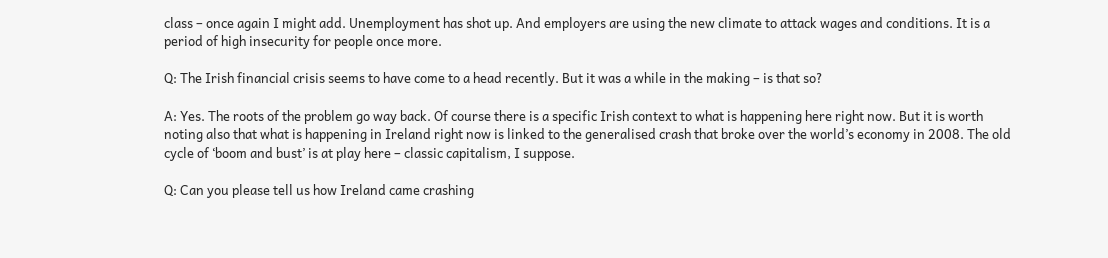class – once again I might add. Unemployment has shot up. And employers are using the new climate to attack wages and conditions. It is a period of high insecurity for people once more.

Q: The Irish financial crisis seems to have come to a head recently. But it was a while in the making – is that so?

A: Yes. The roots of the problem go way back. Of course there is a specific Irish context to what is happening here right now. But it is worth noting also that what is happening in Ireland right now is linked to the generalised crash that broke over the world’s economy in 2008. The old cycle of ‘boom and bust’ is at play here – classic capitalism, I suppose.

Q: Can you please tell us how Ireland came crashing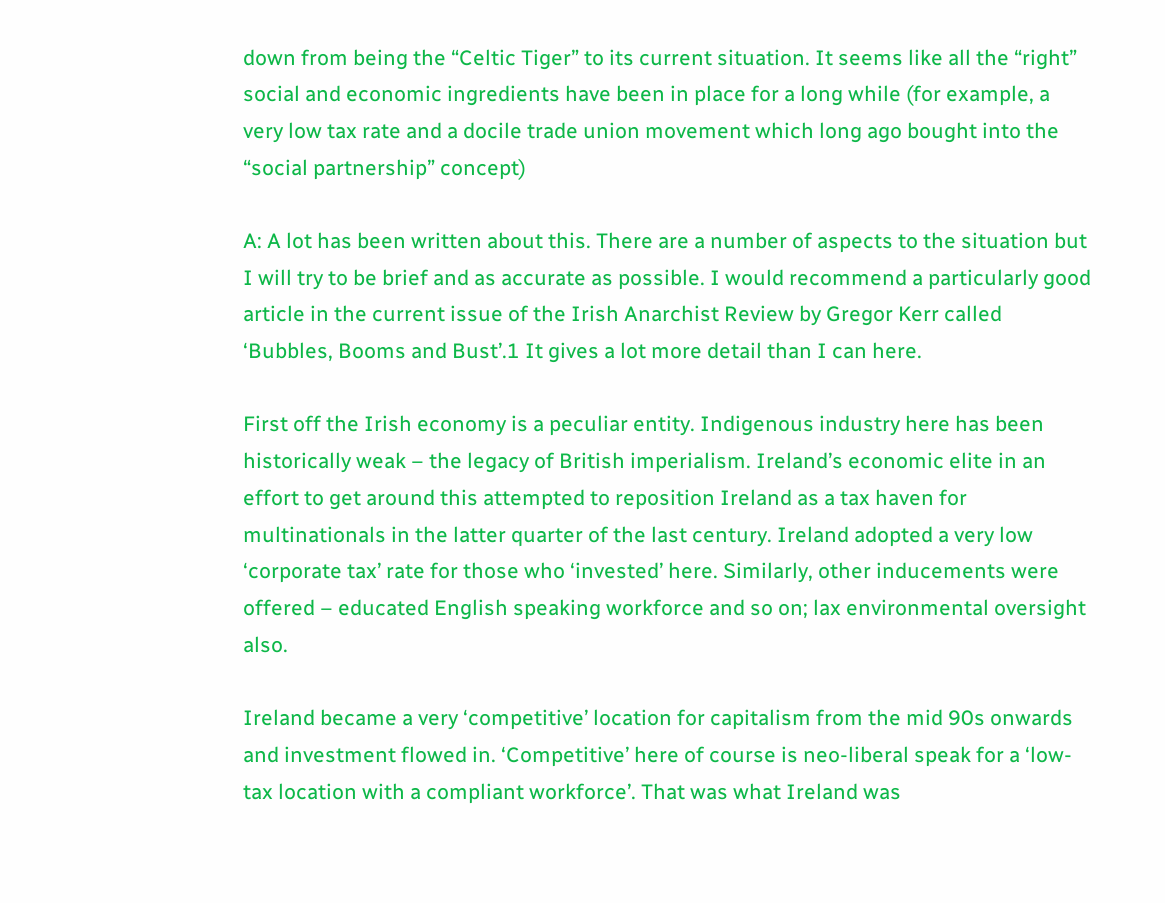down from being the “Celtic Tiger” to its current situation. It seems like all the “right” social and economic ingredients have been in place for a long while (for example, a very low tax rate and a docile trade union movement which long ago bought into the “social partnership” concept)

A: A lot has been written about this. There are a number of aspects to the situation but I will try to be brief and as accurate as possible. I would recommend a particularly good article in the current issue of the Irish Anarchist Review by Gregor Kerr called ‘Bubbles, Booms and Bust’.1 It gives a lot more detail than I can here.

First off the Irish economy is a peculiar entity. Indigenous industry here has been historically weak – the legacy of British imperialism. Ireland’s economic elite in an effort to get around this attempted to reposition Ireland as a tax haven for multinationals in the latter quarter of the last century. Ireland adopted a very low ‘corporate tax’ rate for those who ‘invested’ here. Similarly, other inducements were offered – educated English speaking workforce and so on; lax environmental oversight also.

Ireland became a very ‘competitive’ location for capitalism from the mid 90s onwards and investment flowed in. ‘Competitive’ here of course is neo-liberal speak for a ‘low-tax location with a compliant workforce’. That was what Ireland was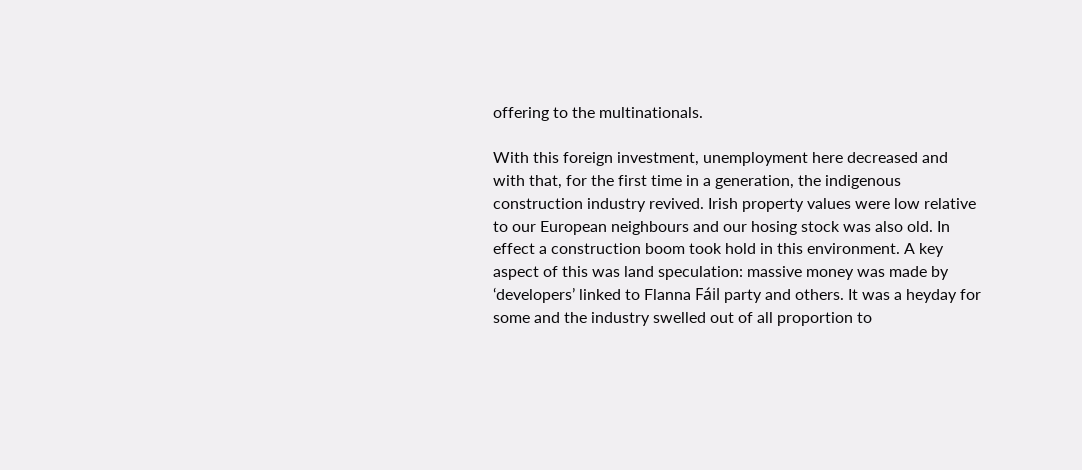offering to the multinationals.

With this foreign investment, unemployment here decreased and with that, for the first time in a generation, the indigenous construction industry revived. Irish property values were low relative to our European neighbours and our hosing stock was also old. In effect a construction boom took hold in this environment. A key aspect of this was land speculation: massive money was made by ‘developers’ linked to Flanna Fáil party and others. It was a heyday for some and the industry swelled out of all proportion to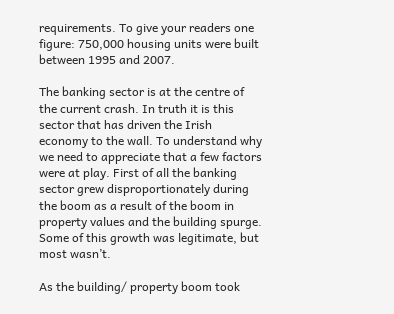requirements. To give your readers one figure: 750,000 housing units were built between 1995 and 2007.

The banking sector is at the centre of the current crash. In truth it is this sector that has driven the Irish economy to the wall. To understand why we need to appreciate that a few factors were at play. First of all the banking sector grew disproportionately during the boom as a result of the boom in property values and the building spurge. Some of this growth was legitimate, but most wasn’t.

As the building/ property boom took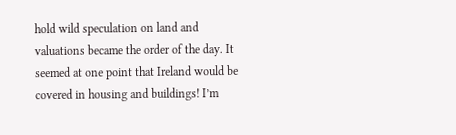hold wild speculation on land and valuations became the order of the day. It seemed at one point that Ireland would be covered in housing and buildings! I’m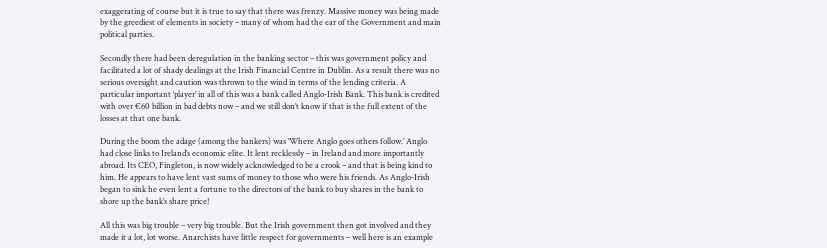exaggerating of course but it is true to say that there was frenzy. Massive money was being made by the greediest of elements in society – many of whom had the ear of the Government and main political parties.

Secondly there had been deregulation in the banking sector – this was government policy and facilitated a lot of shady dealings at the Irish Financial Centre in Dublin. As a result there was no serious oversight and caution was thrown to the wind in terms of the lending criteria. A particular important ‘player’ in all of this was a bank called Anglo-Irish Bank. This bank is credited with over €60 billion in bad debts now – and we still don’t know if that is the full extent of the losses at that one bank.

During the boom the adage (among the bankers) was ‘Where Anglo goes others follow.’ Anglo had close links to Ireland’s economic elite. It lent recklessly – in Ireland and more importantly abroad. Its CEO, Fingleton, is now widely acknowledged to be a crook – and that is being kind to him. He appears to have lent vast sums of money to those who were his friends. As Anglo-Irish began to sink he even lent a fortune to the directors of the bank to buy shares in the bank to shore up the bank’s share price!

All this was big trouble – very big trouble. But the Irish government then got involved and they made it a lot, lot worse. Anarchists have little respect for governments – well here is an example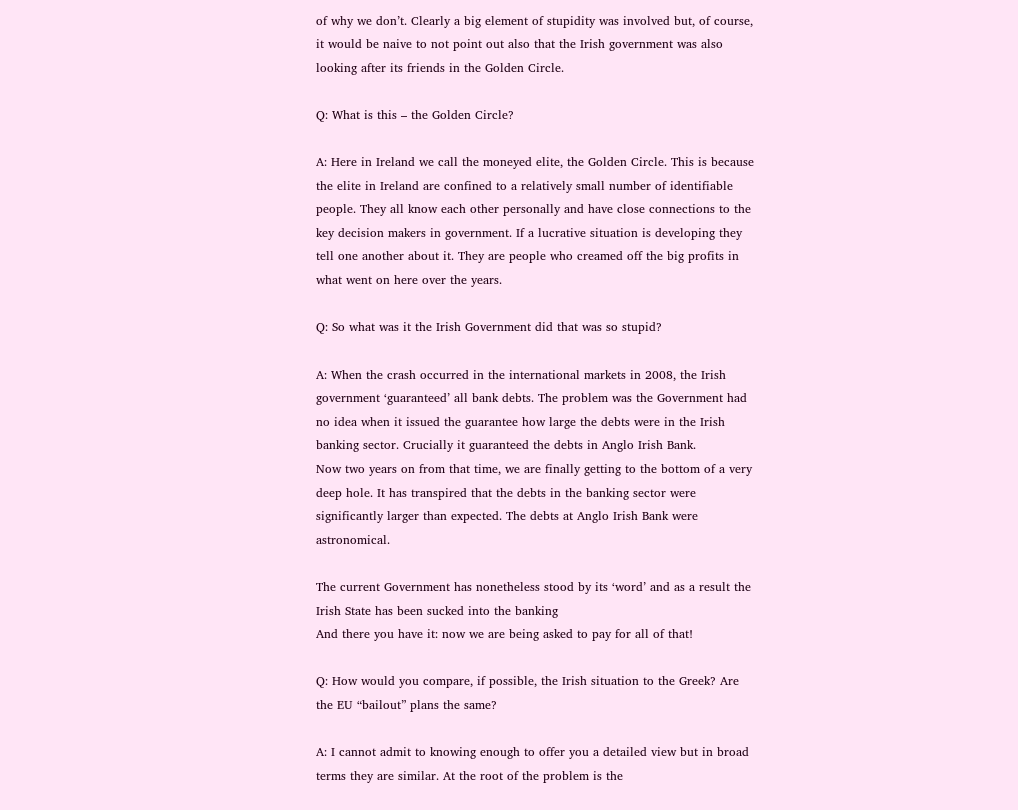of why we don’t. Clearly a big element of stupidity was involved but, of course, it would be naive to not point out also that the Irish government was also looking after its friends in the Golden Circle.

Q: What is this – the Golden Circle?

A: Here in Ireland we call the moneyed elite, the Golden Circle. This is because the elite in Ireland are confined to a relatively small number of identifiable people. They all know each other personally and have close connections to the key decision makers in government. If a lucrative situation is developing they tell one another about it. They are people who creamed off the big profits in what went on here over the years.

Q: So what was it the Irish Government did that was so stupid?

A: When the crash occurred in the international markets in 2008, the Irish government ‘guaranteed’ all bank debts. The problem was the Government had no idea when it issued the guarantee how large the debts were in the Irish banking sector. Crucially it guaranteed the debts in Anglo Irish Bank.
Now two years on from that time, we are finally getting to the bottom of a very deep hole. It has transpired that the debts in the banking sector were significantly larger than expected. The debts at Anglo Irish Bank were astronomical.

The current Government has nonetheless stood by its ‘word’ and as a result the Irish State has been sucked into the banking
And there you have it: now we are being asked to pay for all of that!

Q: How would you compare, if possible, the Irish situation to the Greek? Are the EU “bailout” plans the same?

A: I cannot admit to knowing enough to offer you a detailed view but in broad terms they are similar. At the root of the problem is the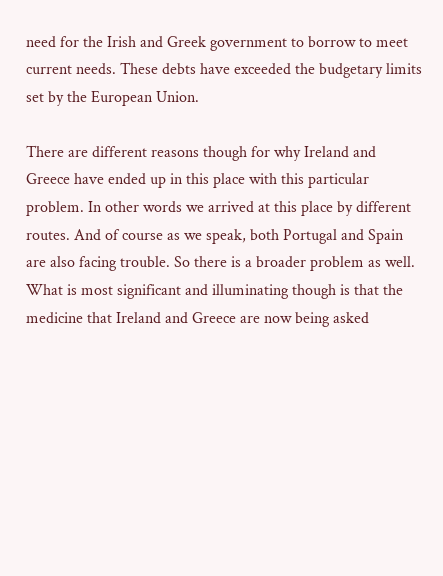need for the Irish and Greek government to borrow to meet current needs. These debts have exceeded the budgetary limits set by the European Union.

There are different reasons though for why Ireland and Greece have ended up in this place with this particular problem. In other words we arrived at this place by different routes. And of course as we speak, both Portugal and Spain are also facing trouble. So there is a broader problem as well.
What is most significant and illuminating though is that the medicine that Ireland and Greece are now being asked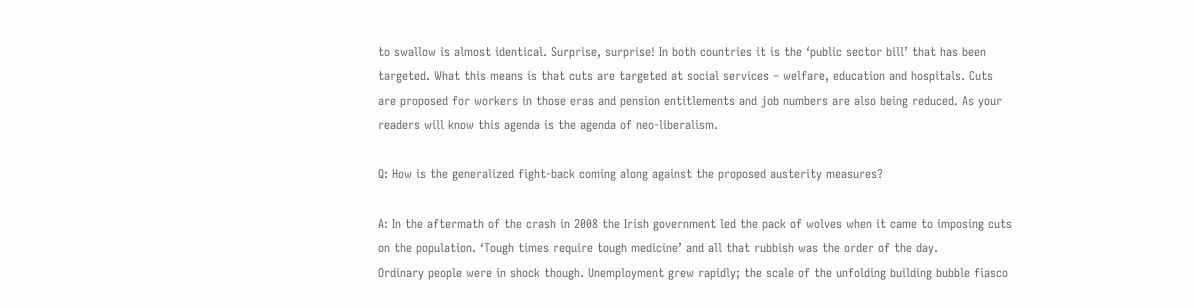to swallow is almost identical. Surprise, surprise! In both countries it is the ‘public sector bill’ that has been targeted. What this means is that cuts are targeted at social services – welfare, education and hospitals. Cuts are proposed for workers in those eras and pension entitlements and job numbers are also being reduced. As your readers will know this agenda is the agenda of neo-liberalism.

Q: How is the generalized fight-back coming along against the proposed austerity measures?

A: In the aftermath of the crash in 2008 the Irish government led the pack of wolves when it came to imposing cuts on the population. ‘Tough times require tough medicine’ and all that rubbish was the order of the day.
Ordinary people were in shock though. Unemployment grew rapidly; the scale of the unfolding building bubble fiasco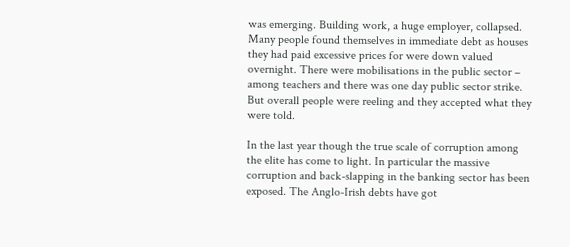was emerging. Building work, a huge employer, collapsed. Many people found themselves in immediate debt as houses they had paid excessive prices for were down valued overnight. There were mobilisations in the public sector – among teachers and there was one day public sector strike. But overall people were reeling and they accepted what they were told.

In the last year though the true scale of corruption among the elite has come to light. In particular the massive corruption and back-slapping in the banking sector has been exposed. The Anglo-Irish debts have got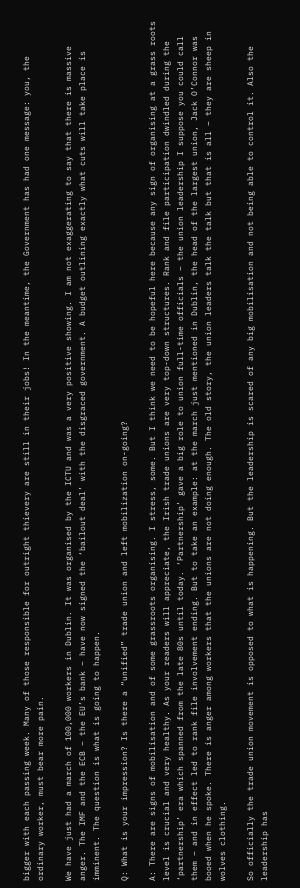bigger with each passing week. Many of those responsible for outright thievery are still in their jobs! In the meantime, the Government has had one message: you, the ordinary worker, must bear more pain.

We have just had a march of 100,000 workers in Dublin. It was organised by the ICTU and was a very positive showing. I am not exaggerating to say that there is massive anger. The IMF and the ECB – the EU’s bank – have now signed the ‘bailout deal’ with the disgraced government. A budget outlining exactly what cuts will take place is imminent. The question is what is going to happen.

Q: What is your impression? Is there a “unified” trade union and left mobilization on-going?

A: There are signs of mobilisation and of some grassroots organising. I stress, some. But I think we need to be hopeful here because any sign of organising at a grass roots level is crucial and very healthy. As your readers will appreciate, the Irish trade unions are very top-down structures. Rank and file participation dwindled during the ‘partnership’ era which spanned from the late 80s until today. ‘Partnership’ gave a big role to union full-time officials – the union leadership I suppose you could call them – and in effect led to rank file involvement ending. But to take an example: at the march just mentioned in Dublin, the head of the largest union, Jack O’Connor was booed when he spoke. There is anger among workers that the unions are not doing enough. The old story, the union leaders talk the talk but that is all – they are sheep in wolves clothing.

So officially the trade union movement is opposed to what is happening. But the leadership is scared of any big mobilisation and not being able to control it. Also the leadership has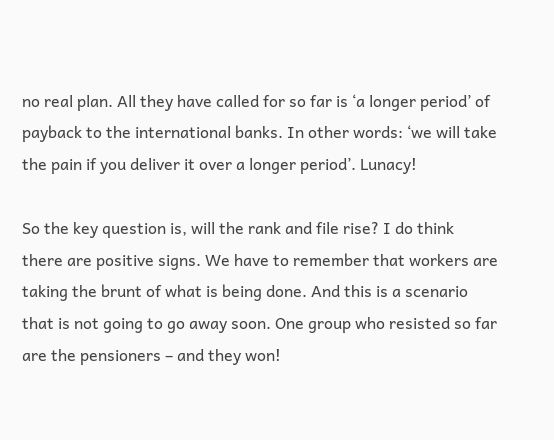no real plan. All they have called for so far is ‘a longer period’ of payback to the international banks. In other words: ‘we will take the pain if you deliver it over a longer period’. Lunacy!

So the key question is, will the rank and file rise? I do think there are positive signs. We have to remember that workers are taking the brunt of what is being done. And this is a scenario that is not going to go away soon. One group who resisted so far are the pensioners – and they won!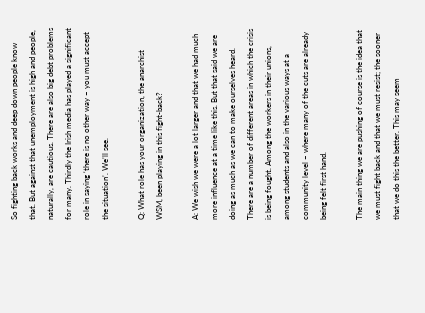So fighting back works and deep down people know that. But against that unemployment is high and people, naturally, are cautious. There are also big debt problems for many. Thirdly the Irish media has played a significant role in saying ‘there is no other way – you must accept the situation’. We’ll see.

Q: What role has your organization, the anarchist WSM, been playing in this fight-back?

A: We wish we were a lot larger and that we had much more influence at a time like this. But that said we are doing as much as we can to make ourselves heard. There are a number of different areas in which the crisis is being fought. Among the workers in their unions, among students and also in the various ways at a community level – where many of the cuts are already being felt first hand.

The main thing we are pushing of course is the idea that we must fight back and that we must resist; the sooner that we do this the better. This may seem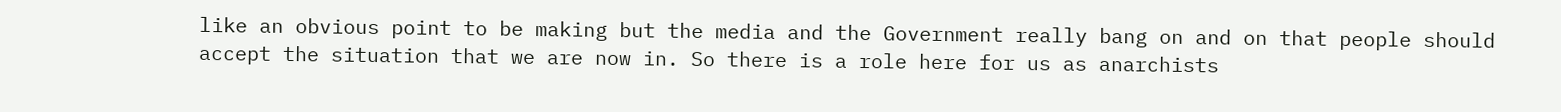like an obvious point to be making but the media and the Government really bang on and on that people should accept the situation that we are now in. So there is a role here for us as anarchists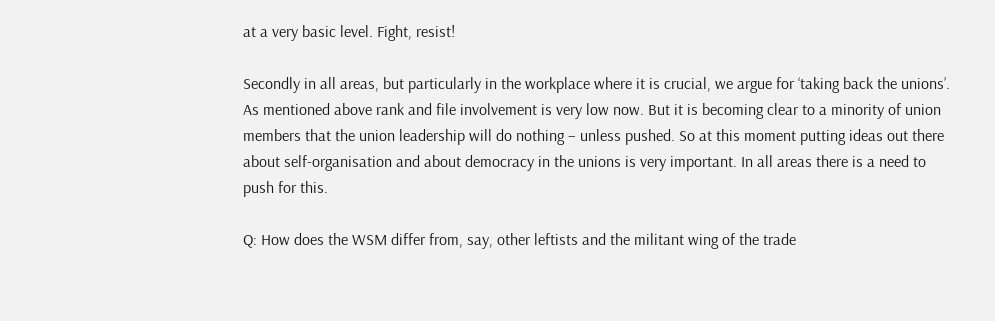at a very basic level. Fight, resist!

Secondly in all areas, but particularly in the workplace where it is crucial, we argue for ‘taking back the unions’. As mentioned above rank and file involvement is very low now. But it is becoming clear to a minority of union members that the union leadership will do nothing – unless pushed. So at this moment putting ideas out there about self-organisation and about democracy in the unions is very important. In all areas there is a need to push for this.

Q: How does the WSM differ from, say, other leftists and the militant wing of the trade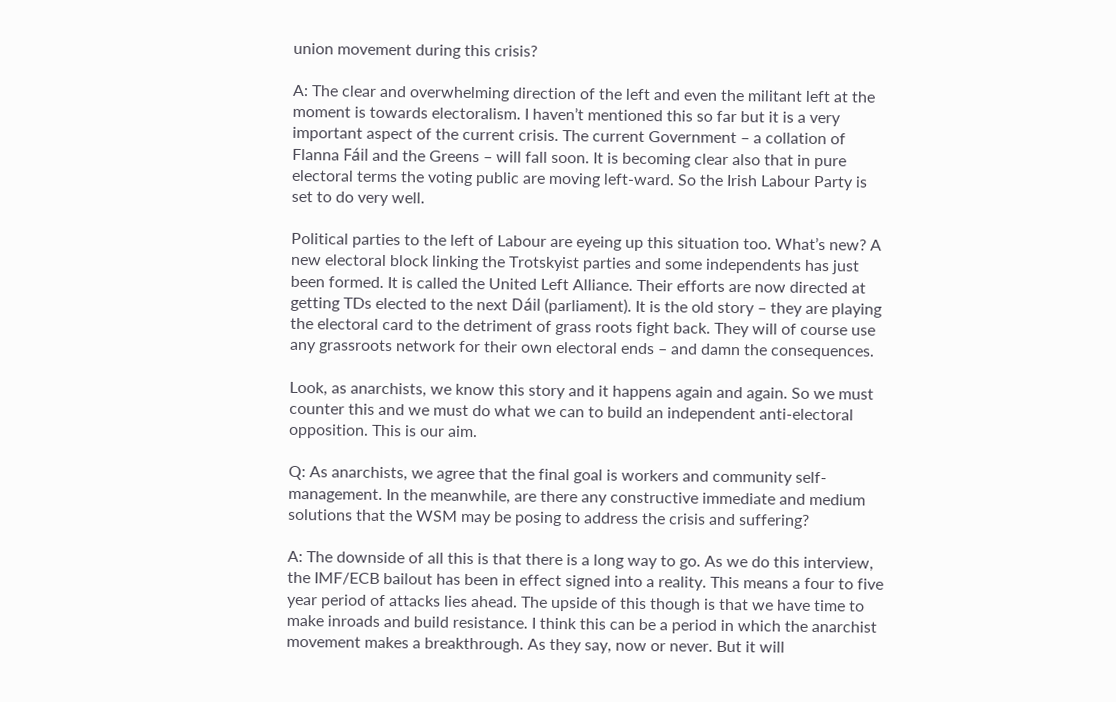union movement during this crisis?

A: The clear and overwhelming direction of the left and even the militant left at the moment is towards electoralism. I haven’t mentioned this so far but it is a very important aspect of the current crisis. The current Government – a collation of Flanna Fáil and the Greens – will fall soon. It is becoming clear also that in pure electoral terms the voting public are moving left-ward. So the Irish Labour Party is set to do very well.

Political parties to the left of Labour are eyeing up this situation too. What’s new? A new electoral block linking the Trotskyist parties and some independents has just been formed. It is called the United Left Alliance. Their efforts are now directed at getting TDs elected to the next Dáil (parliament). It is the old story – they are playing the electoral card to the detriment of grass roots fight back. They will of course use any grassroots network for their own electoral ends – and damn the consequences.

Look, as anarchists, we know this story and it happens again and again. So we must counter this and we must do what we can to build an independent anti-electoral opposition. This is our aim.

Q: As anarchists, we agree that the final goal is workers and community self-management. In the meanwhile, are there any constructive immediate and medium solutions that the WSM may be posing to address the crisis and suffering?

A: The downside of all this is that there is a long way to go. As we do this interview, the IMF/ECB bailout has been in effect signed into a reality. This means a four to five year period of attacks lies ahead. The upside of this though is that we have time to make inroads and build resistance. I think this can be a period in which the anarchist movement makes a breakthrough. As they say, now or never. But it will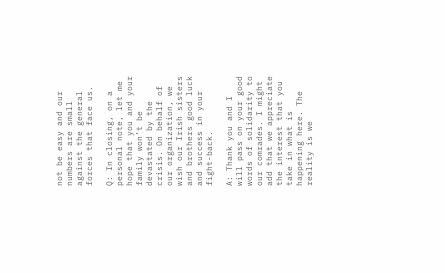not be easy and our numbers are small against the general forces that face us.

Q: In closing, on a personal note, let me hope that you and your family won’t be devastated by the crisis. On behalf of our organization, we wish our Irish sisters and brothers good luck and success in your fight-back.

A: Thank you and I will pass on your good words of solidarity to our comrades. I might add that we appreciate the interest that you take in what is happening here. The reality is we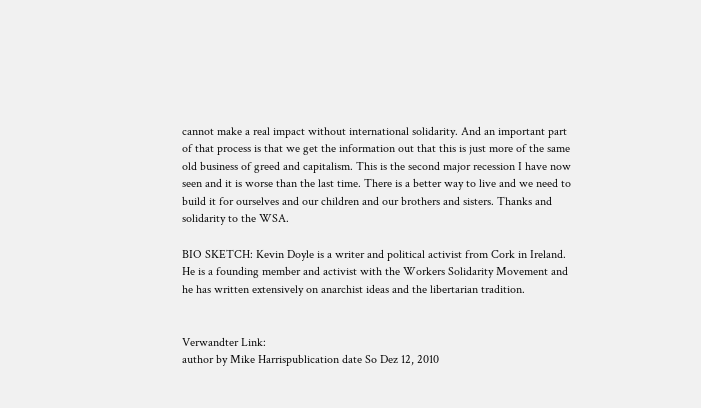cannot make a real impact without international solidarity. And an important part of that process is that we get the information out that this is just more of the same old business of greed and capitalism. This is the second major recession I have now seen and it is worse than the last time. There is a better way to live and we need to build it for ourselves and our children and our brothers and sisters. Thanks and solidarity to the WSA.

BIO SKETCH: Kevin Doyle is a writer and political activist from Cork in Ireland. He is a founding member and activist with the Workers Solidarity Movement and he has written extensively on anarchist ideas and the libertarian tradition.


Verwandter Link:
author by Mike Harrispublication date So Dez 12, 2010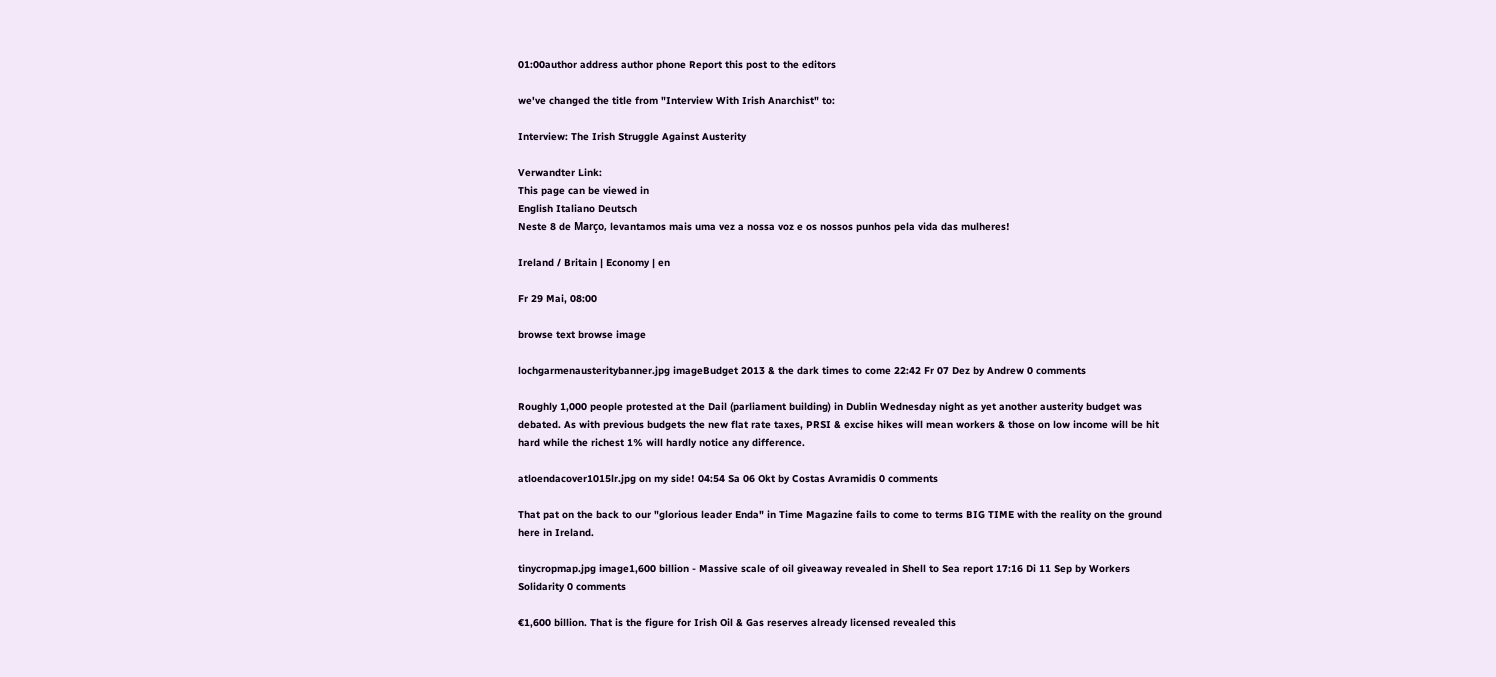01:00author address author phone Report this post to the editors

we've changed the title from "Interview With Irish Anarchist" to:

Interview: The Irish Struggle Against Austerity

Verwandter Link:
This page can be viewed in
English Italiano Deutsch
Neste 8 de Março, levantamos mais uma vez a nossa voz e os nossos punhos pela vida das mulheres!

Ireland / Britain | Economy | en

Fr 29 Mai, 08:00

browse text browse image

lochgarmenausteritybanner.jpg imageBudget 2013 & the dark times to come 22:42 Fr 07 Dez by Andrew 0 comments

Roughly 1,000 people protested at the Dail (parliament building) in Dublin Wednesday night as yet another austerity budget was debated. As with previous budgets the new flat rate taxes, PRSI & excise hikes will mean workers & those on low income will be hit hard while the richest 1% will hardly notice any difference.

atloendacover1015lr.jpg on my side! 04:54 Sa 06 Okt by Costas Avramidis 0 comments

That pat on the back to our "glorious leader Enda" in Time Magazine fails to come to terms BIG TIME with the reality on the ground here in Ireland.

tinycropmap.jpg image1,600 billion - Massive scale of oil giveaway revealed in Shell to Sea report 17:16 Di 11 Sep by Workers Solidarity 0 comments

€1,600 billion. That is the figure for Irish Oil & Gas reserves already licensed revealed this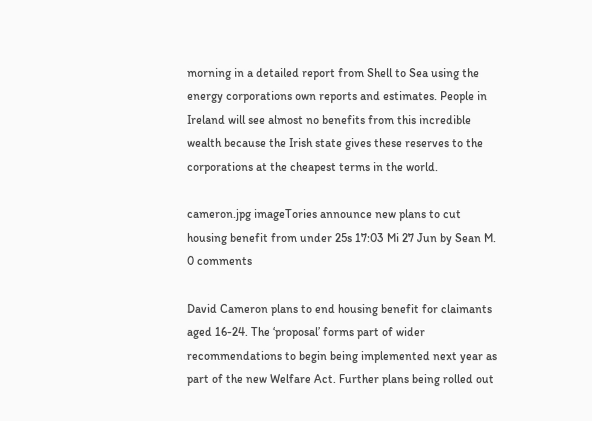morning in a detailed report from Shell to Sea using the energy corporations own reports and estimates. People in Ireland will see almost no benefits from this incredible wealth because the Irish state gives these reserves to the corporations at the cheapest terms in the world.

cameron.jpg imageTories announce new plans to cut housing benefit from under 25s 17:03 Mi 27 Jun by Sean M. 0 comments

David Cameron plans to end housing benefit for claimants aged 16-24. The ‘proposal’ forms part of wider recommendations to begin being implemented next year as part of the new Welfare Act. Further plans being rolled out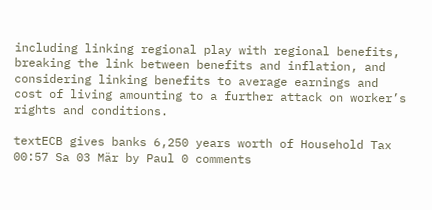including linking regional play with regional benefits, breaking the link between benefits and inflation, and considering linking benefits to average earnings and cost of living amounting to a further attack on worker’s rights and conditions.

textECB gives banks 6,250 years worth of Household Tax 00:57 Sa 03 Mär by Paul 0 comments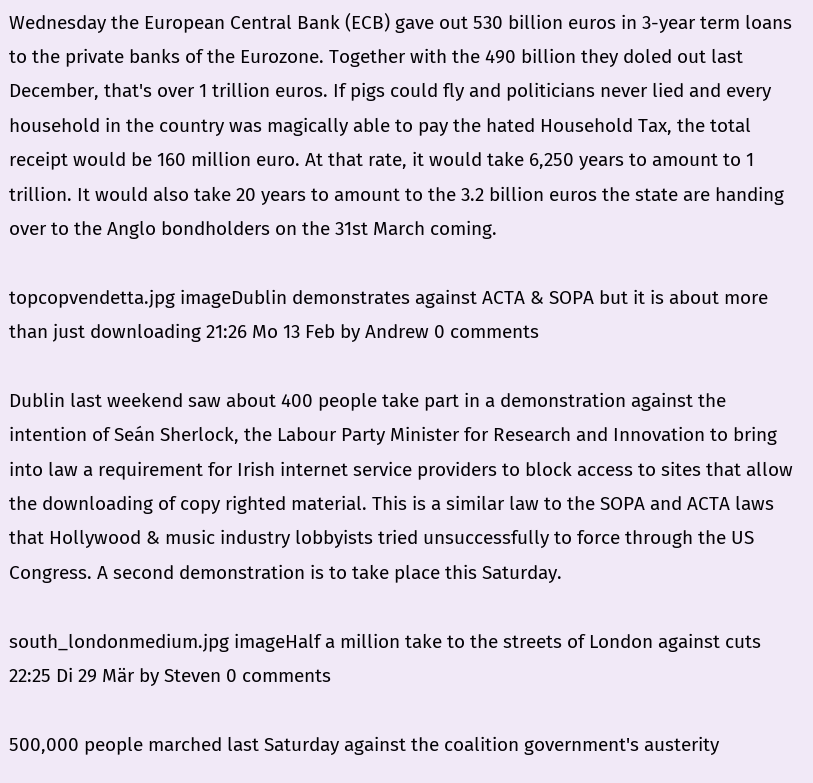Wednesday the European Central Bank (ECB) gave out 530 billion euros in 3-year term loans to the private banks of the Eurozone. Together with the 490 billion they doled out last December, that's over 1 trillion euros. If pigs could fly and politicians never lied and every household in the country was magically able to pay the hated Household Tax, the total receipt would be 160 million euro. At that rate, it would take 6,250 years to amount to 1 trillion. It would also take 20 years to amount to the 3.2 billion euros the state are handing over to the Anglo bondholders on the 31st March coming.

topcopvendetta.jpg imageDublin demonstrates against ACTA & SOPA but it is about more than just downloading 21:26 Mo 13 Feb by Andrew 0 comments

Dublin last weekend saw about 400 people take part in a demonstration against the intention of Seán Sherlock, the Labour Party Minister for Research and Innovation to bring into law a requirement for Irish internet service providers to block access to sites that allow the downloading of copy righted material. This is a similar law to the SOPA and ACTA laws that Hollywood & music industry lobbyists tried unsuccessfully to force through the US Congress. A second demonstration is to take place this Saturday.

south_londonmedium.jpg imageHalf a million take to the streets of London against cuts 22:25 Di 29 Mär by Steven 0 comments

500,000 people marched last Saturday against the coalition government's austerity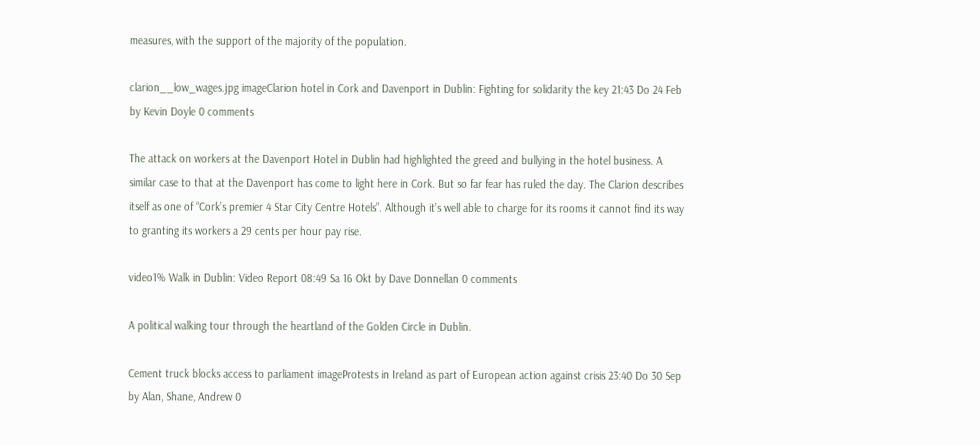measures, with the support of the majority of the population.

clarion__low_wages.jpg imageClarion hotel in Cork and Davenport in Dublin: Fighting for solidarity the key 21:43 Do 24 Feb by Kevin Doyle 0 comments

The attack on workers at the Davenport Hotel in Dublin had highlighted the greed and bullying in the hotel business. A similar case to that at the Davenport has come to light here in Cork. But so far fear has ruled the day. The Clarion describes itself as one of “Cork’s premier 4 Star City Centre Hotels”. Although it’s well able to charge for its rooms it cannot find its way to granting its workers a 29 cents per hour pay rise.

video1% Walk in Dublin: Video Report 08:49 Sa 16 Okt by Dave Donnellan 0 comments

A political walking tour through the heartland of the Golden Circle in Dublin.

Cement truck blocks access to parliament imageProtests in Ireland as part of European action against crisis 23:40 Do 30 Sep by Alan, Shane, Andrew 0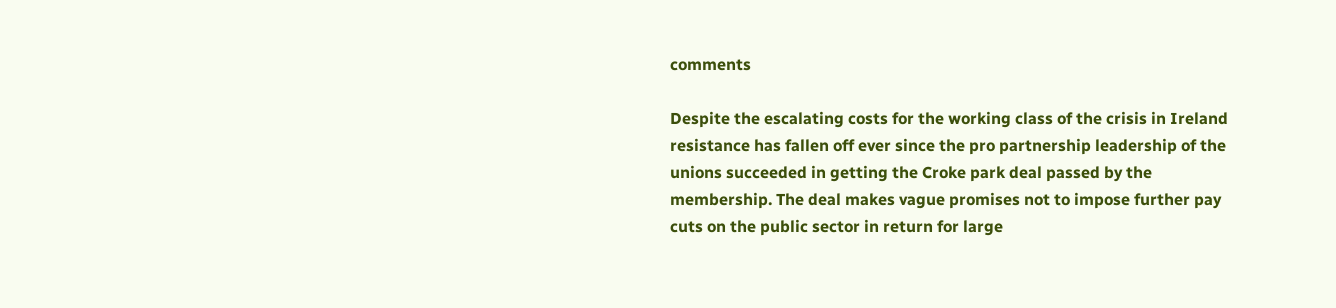comments

Despite the escalating costs for the working class of the crisis in Ireland resistance has fallen off ever since the pro partnership leadership of the unions succeeded in getting the Croke park deal passed by the membership. The deal makes vague promises not to impose further pay cuts on the public sector in return for large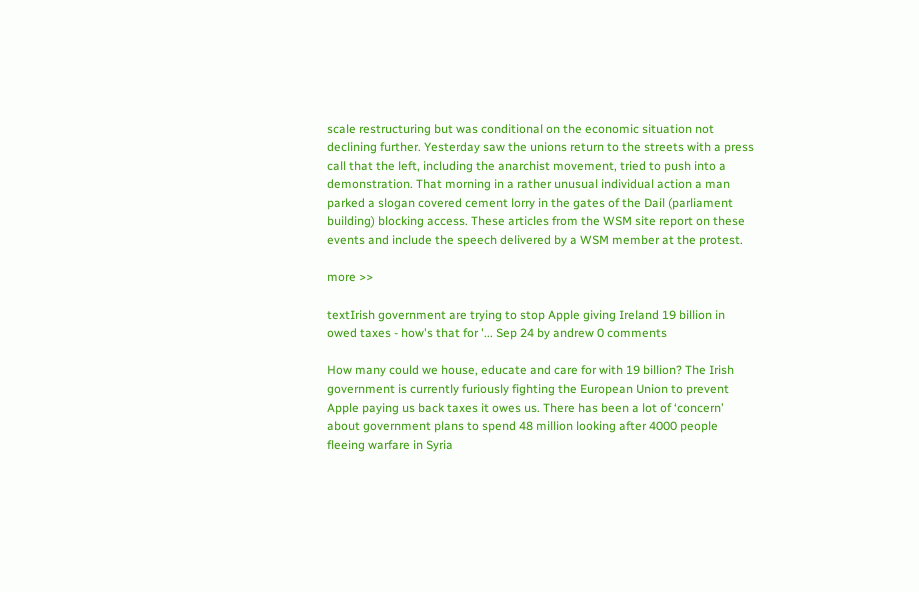scale restructuring but was conditional on the economic situation not declining further. Yesterday saw the unions return to the streets with a press call that the left, including the anarchist movement, tried to push into a demonstration. That morning in a rather unusual individual action a man parked a slogan covered cement lorry in the gates of the Dail (parliament building) blocking access. These articles from the WSM site report on these events and include the speech delivered by a WSM member at the protest.

more >>

textIrish government are trying to stop Apple giving Ireland 19 billion in owed taxes - how's that for '... Sep 24 by andrew 0 comments

How many could we house, educate and care for with 19 billion? The Irish government is currently furiously fighting the European Union to prevent Apple paying us back taxes it owes us. There has been a lot of ‘concern’ about government plans to spend 48 million looking after 4000 people fleeing warfare in Syria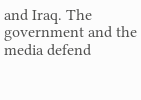and Iraq. The government and the media defend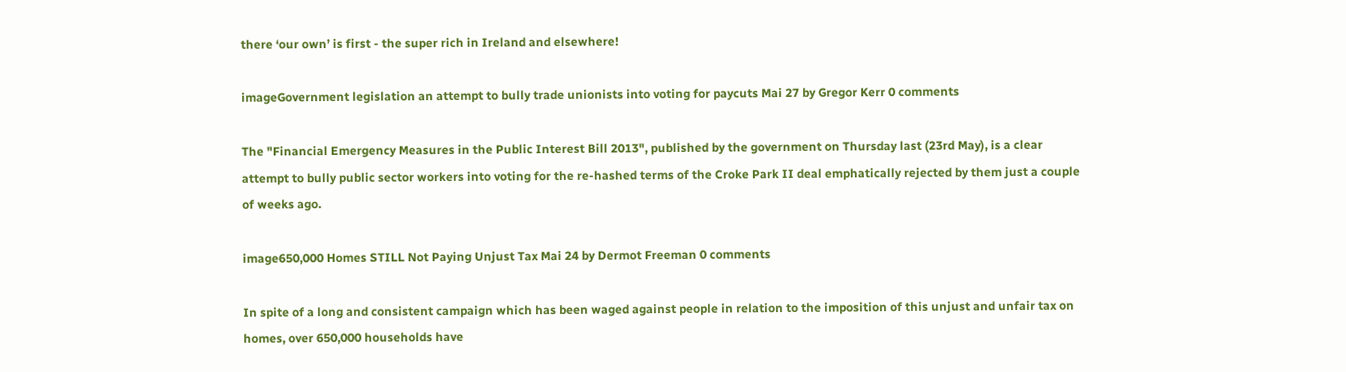there ‘our own’ is first - the super rich in Ireland and elsewhere!

imageGovernment legislation an attempt to bully trade unionists into voting for paycuts Mai 27 by Gregor Kerr 0 comments

The "Financial Emergency Measures in the Public Interest Bill 2013", published by the government on Thursday last (23rd May), is a clear attempt to bully public sector workers into voting for the re-hashed terms of the Croke Park II deal emphatically rejected by them just a couple of weeks ago.

image650,000 Homes STILL Not Paying Unjust Tax Mai 24 by Dermot Freeman 0 comments

In spite of a long and consistent campaign which has been waged against people in relation to the imposition of this unjust and unfair tax on homes, over 650,000 households have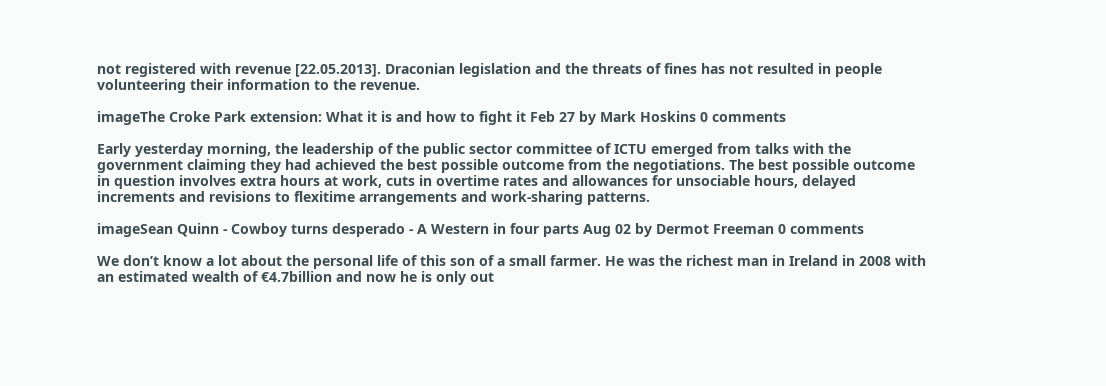not registered with revenue [22.05.2013]. Draconian legislation and the threats of fines has not resulted in people volunteering their information to the revenue.

imageThe Croke Park extension: What it is and how to fight it Feb 27 by Mark Hoskins 0 comments

Early yesterday morning, the leadership of the public sector committee of ICTU emerged from talks with the government claiming they had achieved the best possible outcome from the negotiations. The best possible outcome in question involves extra hours at work, cuts in overtime rates and allowances for unsociable hours, delayed increments and revisions to flexitime arrangements and work-sharing patterns.

imageSean Quinn - Cowboy turns desperado - A Western in four parts Aug 02 by Dermot Freeman 0 comments

We don’t know a lot about the personal life of this son of a small farmer. He was the richest man in Ireland in 2008 with an estimated wealth of €4.7billion and now he is only out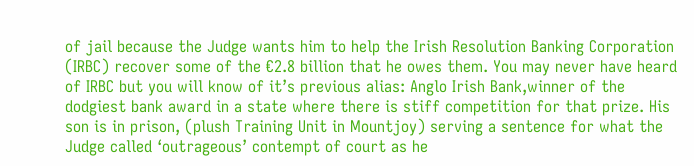of jail because the Judge wants him to help the Irish Resolution Banking Corporation (IRBC) recover some of the €2.8 billion that he owes them. You may never have heard of IRBC but you will know of it’s previous alias: Anglo Irish Bank,winner of the dodgiest bank award in a state where there is stiff competition for that prize. His son is in prison, (plush Training Unit in Mountjoy) serving a sentence for what the Judge called ‘outrageous’ contempt of court as he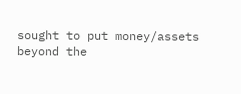sought to put money/assets beyond the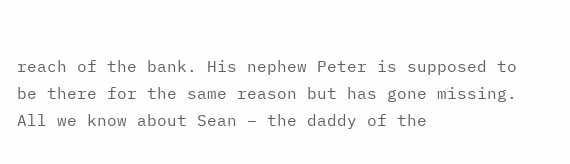reach of the bank. His nephew Peter is supposed to be there for the same reason but has gone missing. All we know about Sean – the daddy of the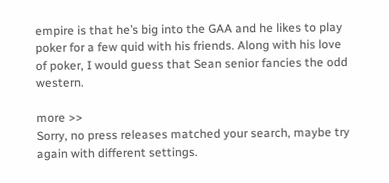empire is that he’s big into the GAA and he likes to play poker for a few quid with his friends. Along with his love of poker, I would guess that Sean senior fancies the odd western.

more >>
Sorry, no press releases matched your search, maybe try again with different settings.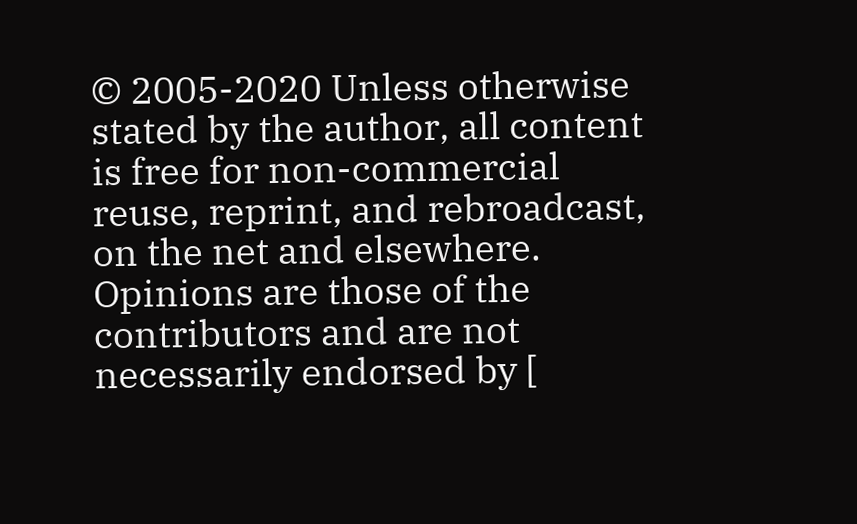© 2005-2020 Unless otherwise stated by the author, all content is free for non-commercial reuse, reprint, and rebroadcast, on the net and elsewhere. Opinions are those of the contributors and are not necessarily endorsed by [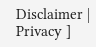Disclaimer | Privacy ]